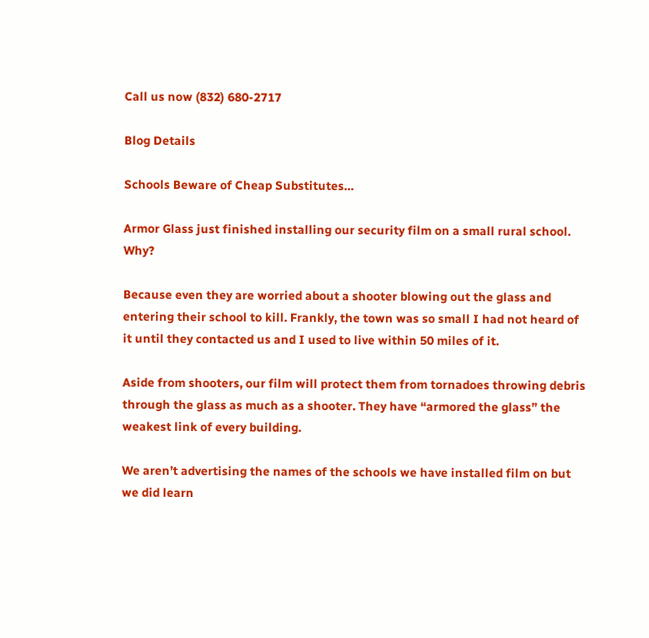Call us now (832) 680-2717

Blog Details

Schools Beware of Cheap Substitutes…

Armor Glass just finished installing our security film on a small rural school. Why?

Because even they are worried about a shooter blowing out the glass and entering their school to kill. Frankly, the town was so small I had not heard of it until they contacted us and I used to live within 50 miles of it.

Aside from shooters, our film will protect them from tornadoes throwing debris through the glass as much as a shooter. They have “armored the glass” the weakest link of every building.

We aren’t advertising the names of the schools we have installed film on but we did learn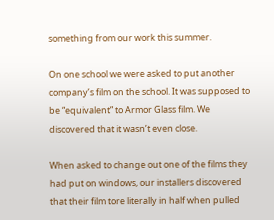something from our work this summer.

On one school we were asked to put another company’s film on the school. It was supposed to be “equivalent” to Armor Glass film. We discovered that it wasn’t even close.

When asked to change out one of the films they had put on windows, our installers discovered that their film tore literally in half when pulled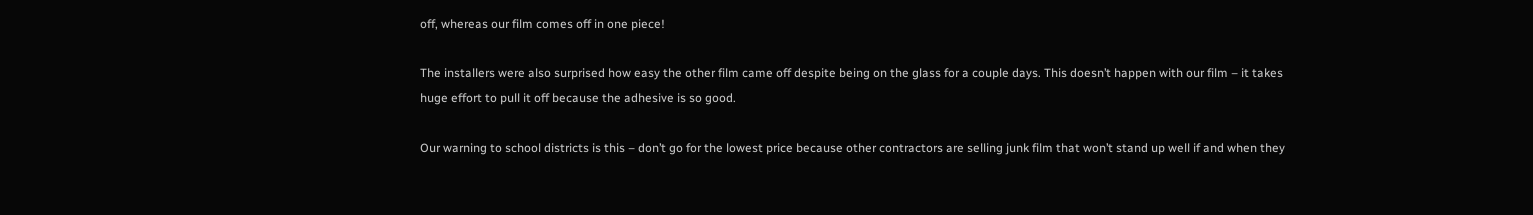off, whereas our film comes off in one piece!

The installers were also surprised how easy the other film came off despite being on the glass for a couple days. This doesn’t happen with our film – it takes huge effort to pull it off because the adhesive is so good.

Our warning to school districts is this – don’t go for the lowest price because other contractors are selling junk film that won’t stand up well if and when they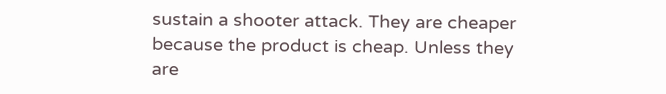sustain a shooter attack. They are cheaper because the product is cheap. Unless they are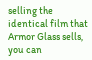selling the identical film that Armor Glass sells, you can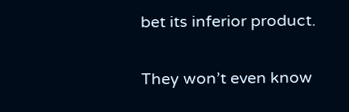bet its inferior product.

They won’t even know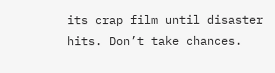its crap film until disaster hits. Don’t take chances.